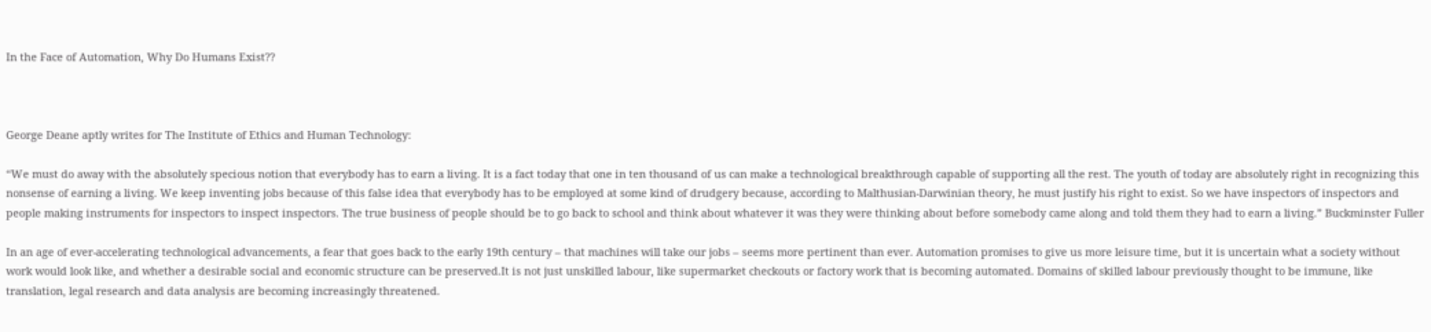In the Face of Automation, Why Do Humans Exist??



George Deane aptly writes for The Institute of Ethics and Human Technology:

“We must do away with the absolutely specious notion that everybody has to earn a living. It is a fact today that one in ten thousand of us can make a technological breakthrough capable of supporting all the rest. The youth of today are absolutely right in recognizing this nonsense of earning a living. We keep inventing jobs because of this false idea that everybody has to be employed at some kind of drudgery because, according to Malthusian-Darwinian theory, he must justify his right to exist. So we have inspectors of inspectors and people making instruments for inspectors to inspect inspectors. The true business of people should be to go back to school and think about whatever it was they were thinking about before somebody came along and told them they had to earn a living.” Buckminster Fuller

In an age of ever-accelerating technological advancements, a fear that goes back to the early 19th century – that machines will take our jobs – seems more pertinent than ever. Automation promises to give us more leisure time, but it is uncertain what a society without work would look like, and whether a desirable social and economic structure can be preserved.It is not just unskilled labour, like supermarket checkouts or factory work that is becoming automated. Domains of skilled labour previously thought to be immune, like translation, legal research and data analysis are becoming increasingly threatened.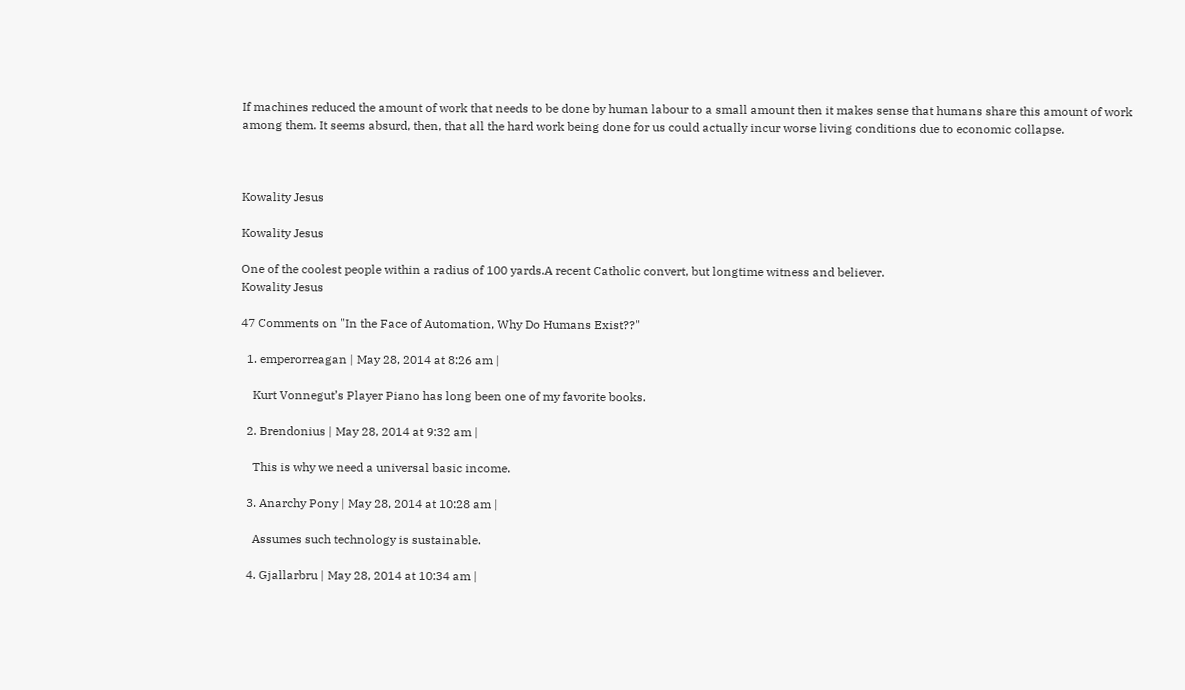If machines reduced the amount of work that needs to be done by human labour to a small amount then it makes sense that humans share this amount of work among them. It seems absurd, then, that all the hard work being done for us could actually incur worse living conditions due to economic collapse.



Kowality Jesus

Kowality Jesus

One of the coolest people within a radius of 100 yards.A recent Catholic convert, but longtime witness and believer.
Kowality Jesus

47 Comments on "In the Face of Automation, Why Do Humans Exist??"

  1. emperorreagan | May 28, 2014 at 8:26 am |

    Kurt Vonnegut’s Player Piano has long been one of my favorite books.

  2. Brendonius | May 28, 2014 at 9:32 am |

    This is why we need a universal basic income.

  3. Anarchy Pony | May 28, 2014 at 10:28 am |

    Assumes such technology is sustainable.

  4. Gjallarbru | May 28, 2014 at 10:34 am |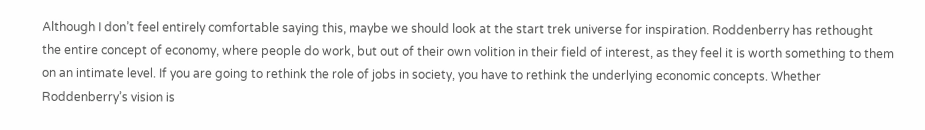Although I don’t feel entirely comfortable saying this, maybe we should look at the start trek universe for inspiration. Roddenberry has rethought the entire concept of economy, where people do work, but out of their own volition in their field of interest, as they feel it is worth something to them on an intimate level. If you are going to rethink the role of jobs in society, you have to rethink the underlying economic concepts. Whether Roddenberry’s vision is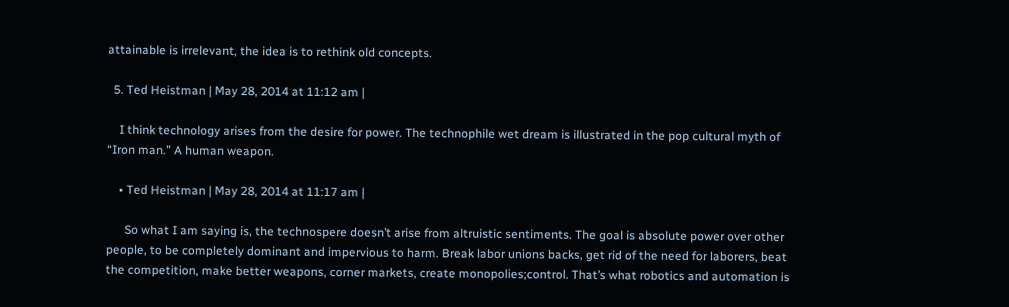attainable is irrelevant, the idea is to rethink old concepts.

  5. Ted Heistman | May 28, 2014 at 11:12 am |

    I think technology arises from the desire for power. The technophile wet dream is illustrated in the pop cultural myth of “Iron man.” A human weapon.

    • Ted Heistman | May 28, 2014 at 11:17 am |

      So what I am saying is, the technospere doesn’t arise from altruistic sentiments. The goal is absolute power over other people, to be completely dominant and impervious to harm. Break labor unions backs, get rid of the need for laborers, beat the competition, make better weapons, corner markets, create monopolies;control. That’s what robotics and automation is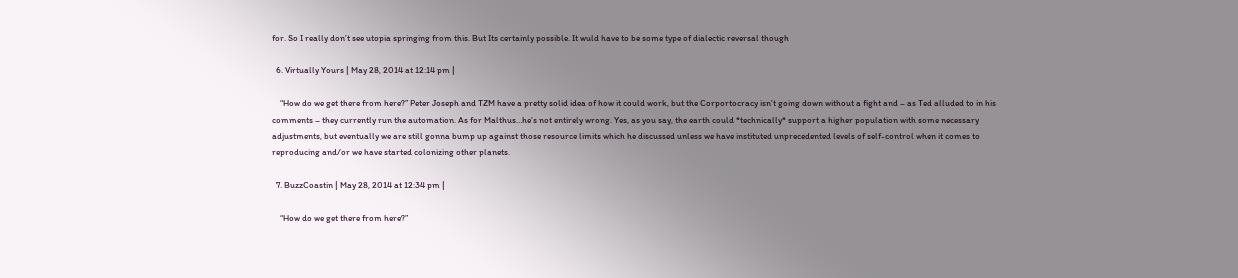for. So I really don’t see utopia springing from this. But Its certainly possible. It wuld have to be some type of dialectic reversal though

  6. Virtually Yours | May 28, 2014 at 12:14 pm |

    “How do we get there from here?” Peter Joseph and TZM have a pretty solid idea of how it could work, but the Corportocracy isn’t going down without a fight and – as Ted alluded to in his comments – they currently run the automation. As for Malthus…he’s not entirely wrong. Yes, as you say, the earth could *technically* support a higher population with some necessary adjustments, but eventually we are still gonna bump up against those resource limits which he discussed unless we have instituted unprecedented levels of self-control when it comes to reproducing and/or we have started colonizing other planets.

  7. BuzzCoastin | May 28, 2014 at 12:34 pm |

    “How do we get there from here?”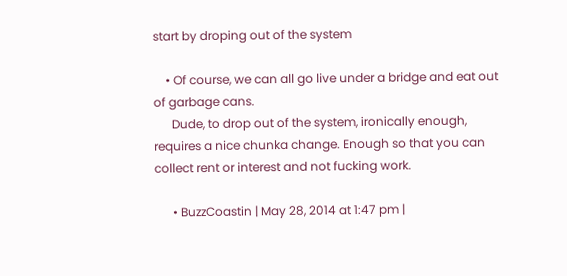start by droping out of the system

    • Of course, we can all go live under a bridge and eat out of garbage cans.
      Dude, to drop out of the system, ironically enough, requires a nice chunka change. Enough so that you can collect rent or interest and not fucking work.

      • BuzzCoastin | May 28, 2014 at 1:47 pm |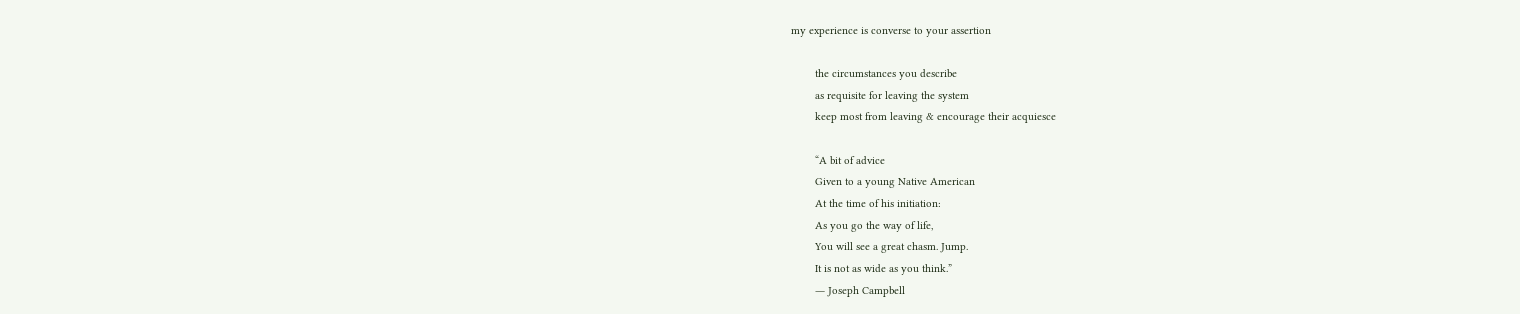my experience is converse to your assertion

        the circumstances you describe
        as requisite for leaving the system
        keep most from leaving & encourage their acquiesce

        “A bit of advice
        Given to a young Native American
        At the time of his initiation:
        As you go the way of life,
        You will see a great chasm. Jump.
        It is not as wide as you think.”
        ― Joseph Campbell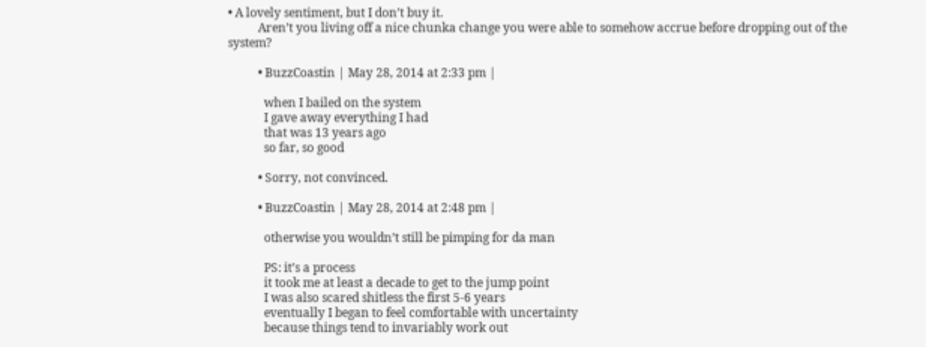• A lovely sentiment, but I don’t buy it.
          Aren’t you living off a nice chunka change you were able to somehow accrue before dropping out of the system?

          • BuzzCoastin | May 28, 2014 at 2:33 pm |

            when I bailed on the system
            I gave away everything I had
            that was 13 years ago
            so far, so good

          • Sorry, not convinced.

          • BuzzCoastin | May 28, 2014 at 2:48 pm |

            otherwise you wouldn’t still be pimping for da man

            PS: it’s a process
            it took me at least a decade to get to the jump point
            I was also scared shitless the first 5-6 years
            eventually I began to feel comfortable with uncertainty
            because things tend to invariably work out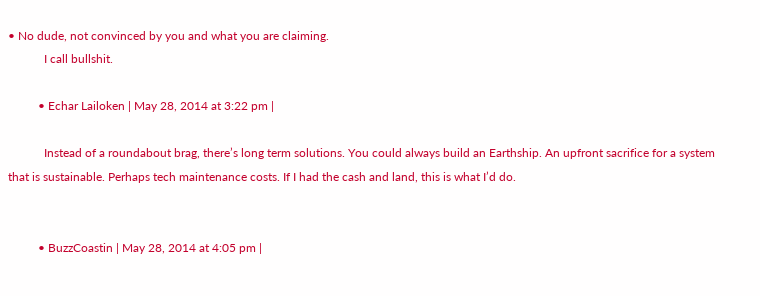• No dude, not convinced by you and what you are claiming.
            I call bullshit.

          • Echar Lailoken | May 28, 2014 at 3:22 pm |

            Instead of a roundabout brag, there’s long term solutions. You could always build an Earthship. An upfront sacrifice for a system that is sustainable. Perhaps tech maintenance costs. If I had the cash and land, this is what I’d do.


          • BuzzCoastin | May 28, 2014 at 4:05 pm |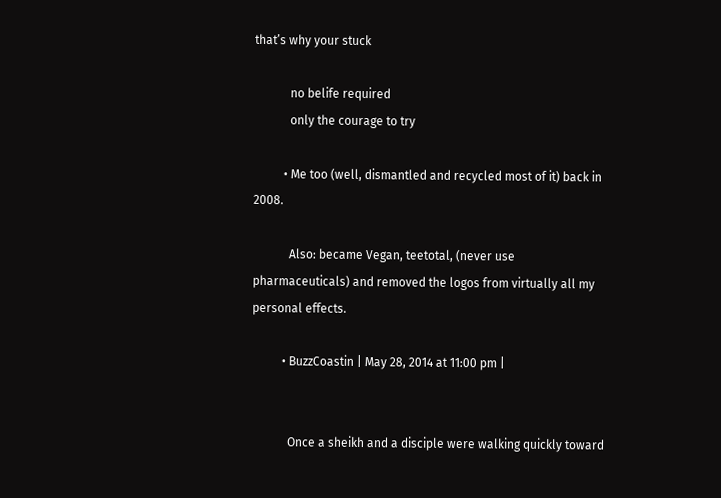that’s why your stuck

            no belife required
            only the courage to try

          • Me too (well, dismantled and recycled most of it) back in 2008.

            Also: became Vegan, teetotal, (never use pharmaceuticals) and removed the logos from virtually all my personal effects.

          • BuzzCoastin | May 28, 2014 at 11:00 pm |


            Once a sheikh and a disciple were walking quickly toward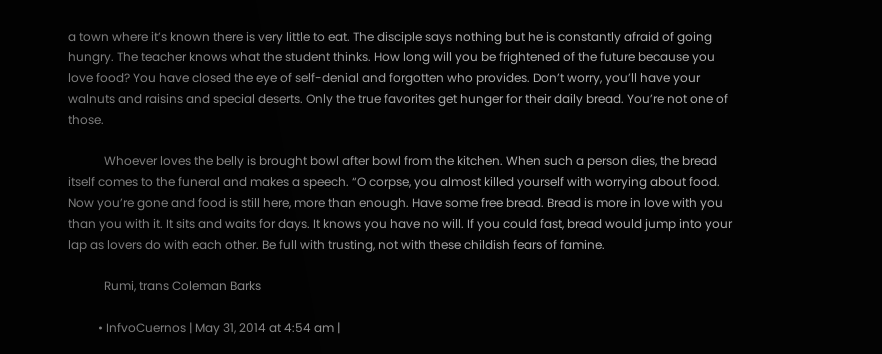a town where it’s known there is very little to eat. The disciple says nothing but he is constantly afraid of going hungry. The teacher knows what the student thinks. How long will you be frightened of the future because you love food? You have closed the eye of self-denial and forgotten who provides. Don’t worry, you’ll have your walnuts and raisins and special deserts. Only the true favorites get hunger for their daily bread. You’re not one of those.

            Whoever loves the belly is brought bowl after bowl from the kitchen. When such a person dies, the bread itself comes to the funeral and makes a speech. “O corpse, you almost killed yourself with worrying about food. Now you’re gone and food is still here, more than enough. Have some free bread. Bread is more in love with you than you with it. It sits and waits for days. It knows you have no will. If you could fast, bread would jump into your lap as lovers do with each other. Be full with trusting, not with these childish fears of famine.

            Rumi, trans Coleman Barks

          • InfvoCuernos | May 31, 2014 at 4:54 am |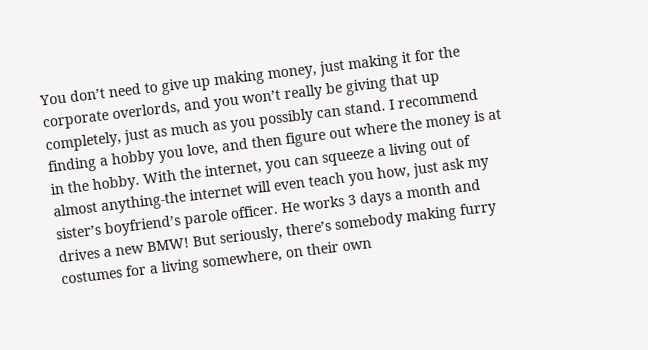You don’t need to give up making money, just making it for the corporate overlords, and you won’t really be giving that up completely, just as much as you possibly can stand. I recommend finding a hobby you love, and then figure out where the money is at in the hobby. With the internet, you can squeeze a living out of almost anything-the internet will even teach you how, just ask my sister’s boyfriend’s parole officer. He works 3 days a month and drives a new BMW! But seriously, there’s somebody making furry costumes for a living somewhere, on their own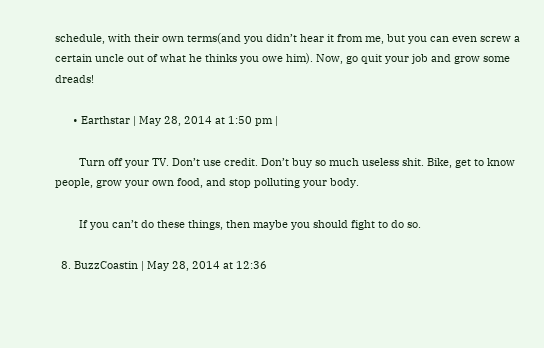schedule, with their own terms(and you didn’t hear it from me, but you can even screw a certain uncle out of what he thinks you owe him). Now, go quit your job and grow some dreads!

      • Earthstar | May 28, 2014 at 1:50 pm |

        Turn off your TV. Don’t use credit. Don’t buy so much useless shit. Bike, get to know people, grow your own food, and stop polluting your body.

        If you can’t do these things, then maybe you should fight to do so.

  8. BuzzCoastin | May 28, 2014 at 12:36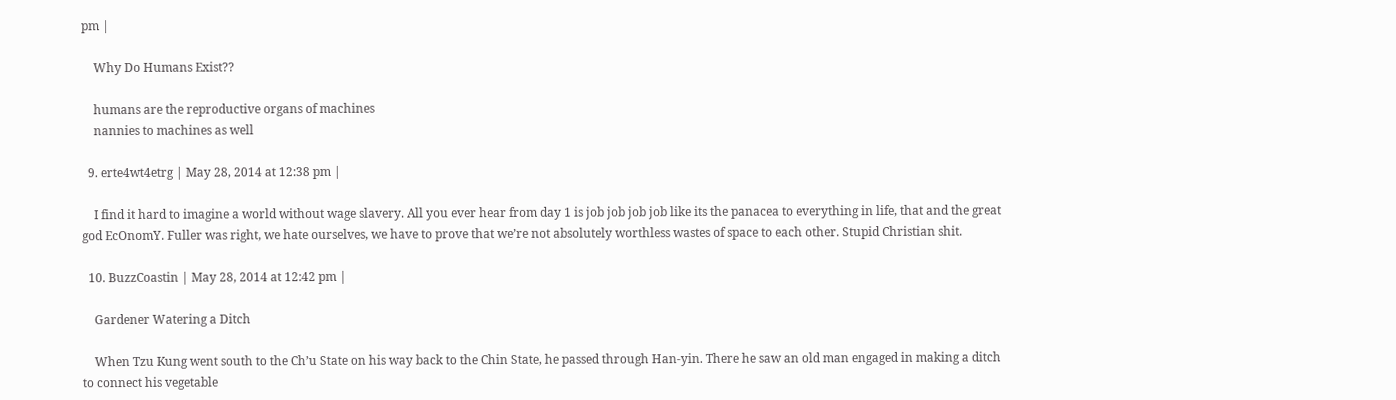pm |

    Why Do Humans Exist??

    humans are the reproductive organs of machines
    nannies to machines as well

  9. erte4wt4etrg | May 28, 2014 at 12:38 pm |

    I find it hard to imagine a world without wage slavery. All you ever hear from day 1 is job job job job like its the panacea to everything in life, that and the great god EcOnomY. Fuller was right, we hate ourselves, we have to prove that we’re not absolutely worthless wastes of space to each other. Stupid Christian shit.

  10. BuzzCoastin | May 28, 2014 at 12:42 pm |

    Gardener Watering a Ditch

    When Tzu Kung went south to the Ch’u State on his way back to the Chin State, he passed through Han-yin. There he saw an old man engaged in making a ditch to connect his vegetable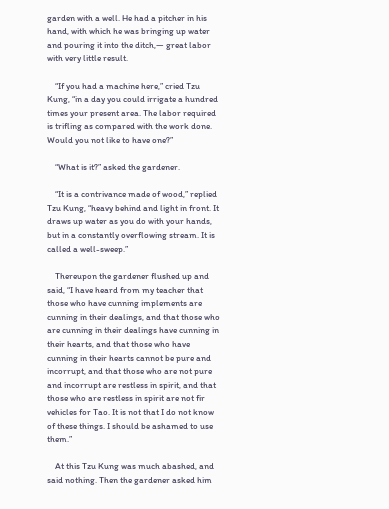garden with a well. He had a pitcher in his hand, with which he was bringing up water and pouring it into the ditch,— great labor with very little result.

    “If you had a machine here,” cried Tzu Kung, “in a day you could irrigate a hundred times your present area. The labor required is trifling as compared with the work done. Would you not like to have one?”

    “What is it?” asked the gardener.

    “It is a contrivance made of wood,” replied Tzu Kung, “heavy behind and light in front. It draws up water as you do with your hands, but in a constantly overflowing stream. It is called a well-sweep.”

    Thereupon the gardener flushed up and said, “I have heard from my teacher that those who have cunning implements are cunning in their dealings, and that those who are cunning in their dealings have cunning in their hearts, and that those who have cunning in their hearts cannot be pure and incorrupt, and that those who are not pure and incorrupt are restless in spirit, and that those who are restless in spirit are not fir vehicles for Tao. It is not that I do not know of these things. I should be ashamed to use them.”

    At this Tzu Kung was much abashed, and said nothing. Then the gardener asked him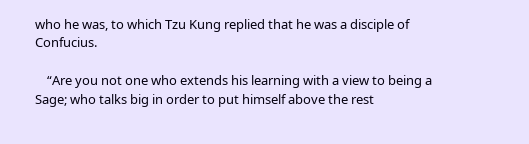who he was, to which Tzu Kung replied that he was a disciple of Confucius.

    “Are you not one who extends his learning with a view to being a Sage; who talks big in order to put himself above the rest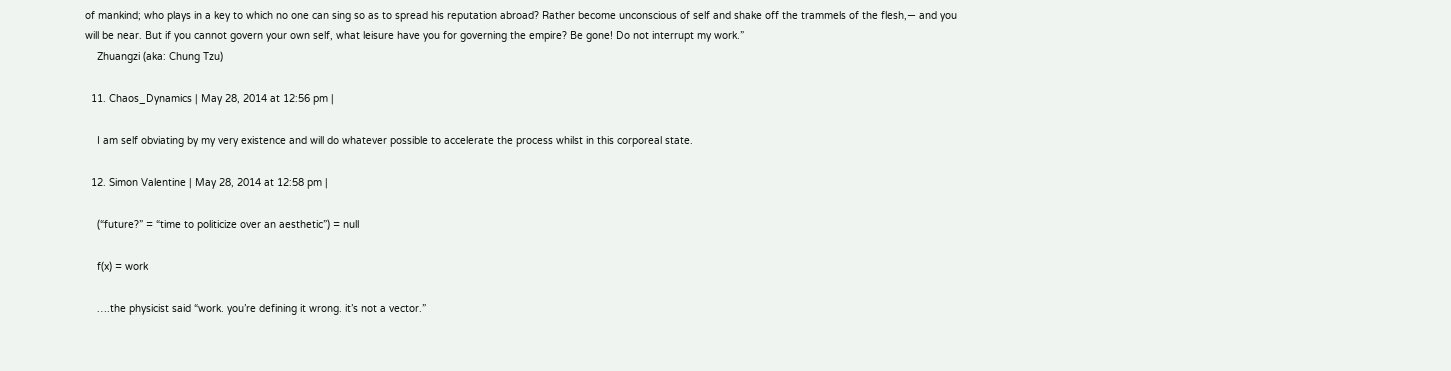of mankind; who plays in a key to which no one can sing so as to spread his reputation abroad? Rather become unconscious of self and shake off the trammels of the flesh,— and you will be near. But if you cannot govern your own self, what leisure have you for governing the empire? Be gone! Do not interrupt my work.”
    Zhuangzi (aka: Chung Tzu)

  11. Chaos_Dynamics | May 28, 2014 at 12:56 pm |

    I am self obviating by my very existence and will do whatever possible to accelerate the process whilst in this corporeal state.

  12. Simon Valentine | May 28, 2014 at 12:58 pm |

    (“future?” = “time to politicize over an aesthetic”) = null

    f(x) = work

    ….the physicist said “work. you’re defining it wrong. it’s not a vector.”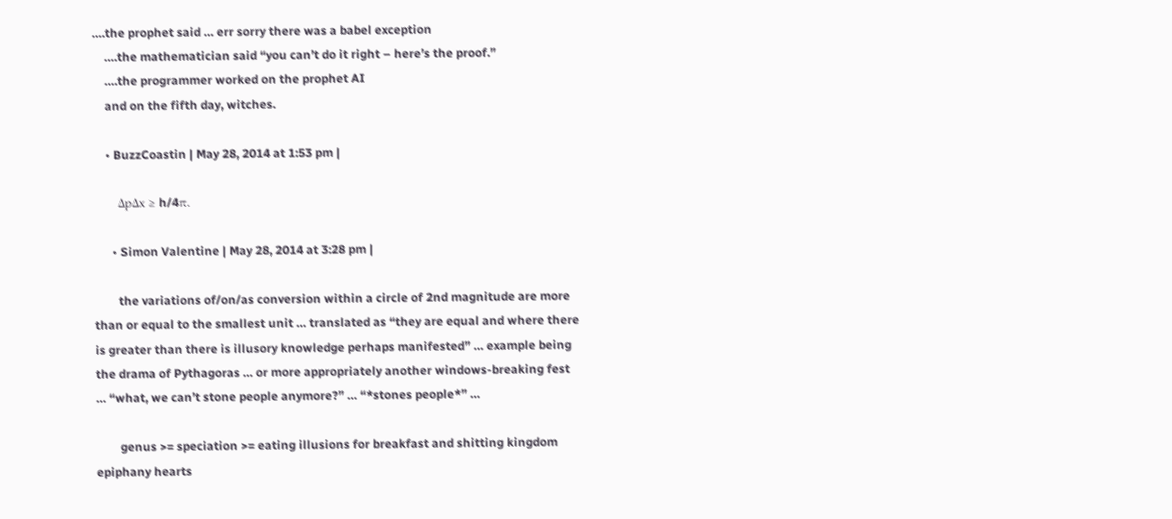….the prophet said … err sorry there was a babel exception
    ….the mathematician said “you can’t do it right – here’s the proof.”
    ….the programmer worked on the prophet AI
    and on the fifth day, witches.

    • BuzzCoastin | May 28, 2014 at 1:53 pm |

      ΔpΔx ≥ h/4π.

      • Simon Valentine | May 28, 2014 at 3:28 pm |

        the variations of/on/as conversion within a circle of 2nd magnitude are more than or equal to the smallest unit … translated as “they are equal and where there is greater than there is illusory knowledge perhaps manifested” … example being the drama of Pythagoras … or more appropriately another windows-breaking fest … “what, we can’t stone people anymore?” … “*stones people*” …

        genus >= speciation >= eating illusions for breakfast and shitting kingdom epiphany hearts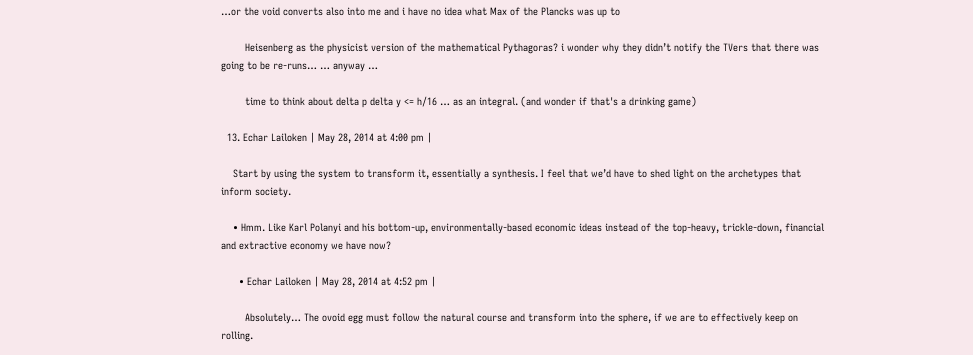…or the void converts also into me and i have no idea what Max of the Plancks was up to

        Heisenberg as the physicist version of the mathematical Pythagoras? i wonder why they didn’t notify the TVers that there was going to be re-runs… … anyway …

        time to think about delta p delta y <= h/16 … as an integral. (and wonder if that's a drinking game)

  13. Echar Lailoken | May 28, 2014 at 4:00 pm |

    Start by using the system to transform it, essentially a synthesis. I feel that we’d have to shed light on the archetypes that inform society.

    • Hmm. Like Karl Polanyi and his bottom-up, environmentally-based economic ideas instead of the top-heavy, trickle-down, financial and extractive economy we have now?

      • Echar Lailoken | May 28, 2014 at 4:52 pm |

        Absolutely… The ovoid egg must follow the natural course and transform into the sphere, if we are to effectively keep on rolling.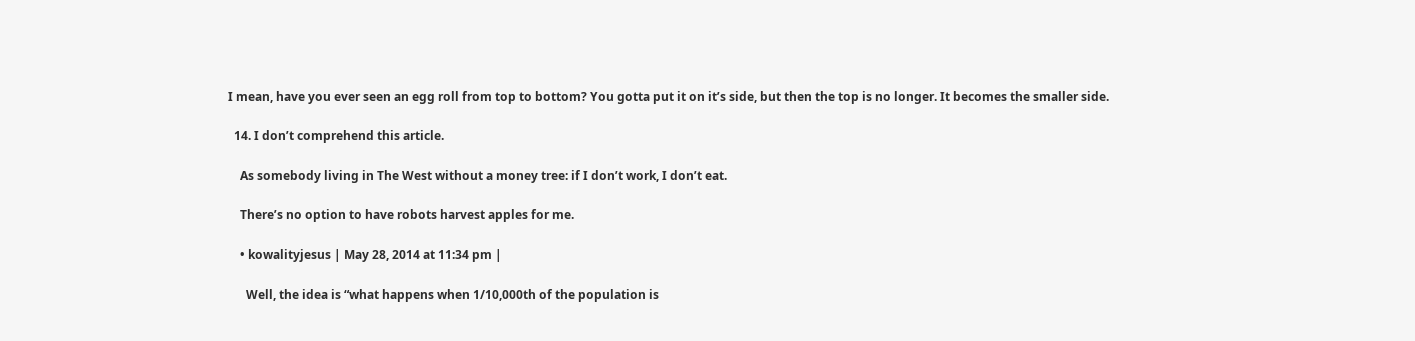I mean, have you ever seen an egg roll from top to bottom? You gotta put it on it’s side, but then the top is no longer. It becomes the smaller side.

  14. I don’t comprehend this article.

    As somebody living in The West without a money tree: if I don’t work, I don’t eat.

    There’s no option to have robots harvest apples for me.

    • kowalityjesus | May 28, 2014 at 11:34 pm |

      Well, the idea is “what happens when 1/10,000th of the population is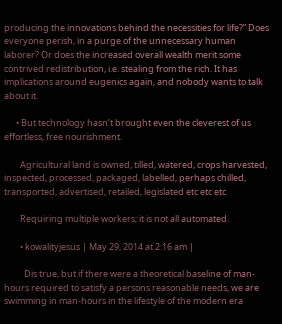producing the innovations behind the necessities for life?” Does everyone perish, in a purge of the unnecessary human laborer? Or does the increased overall wealth merit some contrived redistribution, i.e. stealing from the rich. It has implications around eugenics again, and nobody wants to talk about it.

      • But technology hasn’t brought even the cleverest of us effortless, free nourishment.

        Agricultural land is owned, tilled, watered, crops harvested, inspected, processed, packaged, labelled, perhaps chilled, transported, advertised, retailed, legislated etc etc etc

        Requiring multiple workers; it is not all automated.

        • kowalityjesus | May 29, 2014 at 2:16 am |

          Dis true, but if there were a theoretical baseline of man-hours required to satisfy a persons reasonable needs, we are swimming in man-hours in the lifestyle of the modern era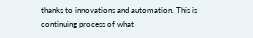thanks to innovations and automation. This is continuing process of what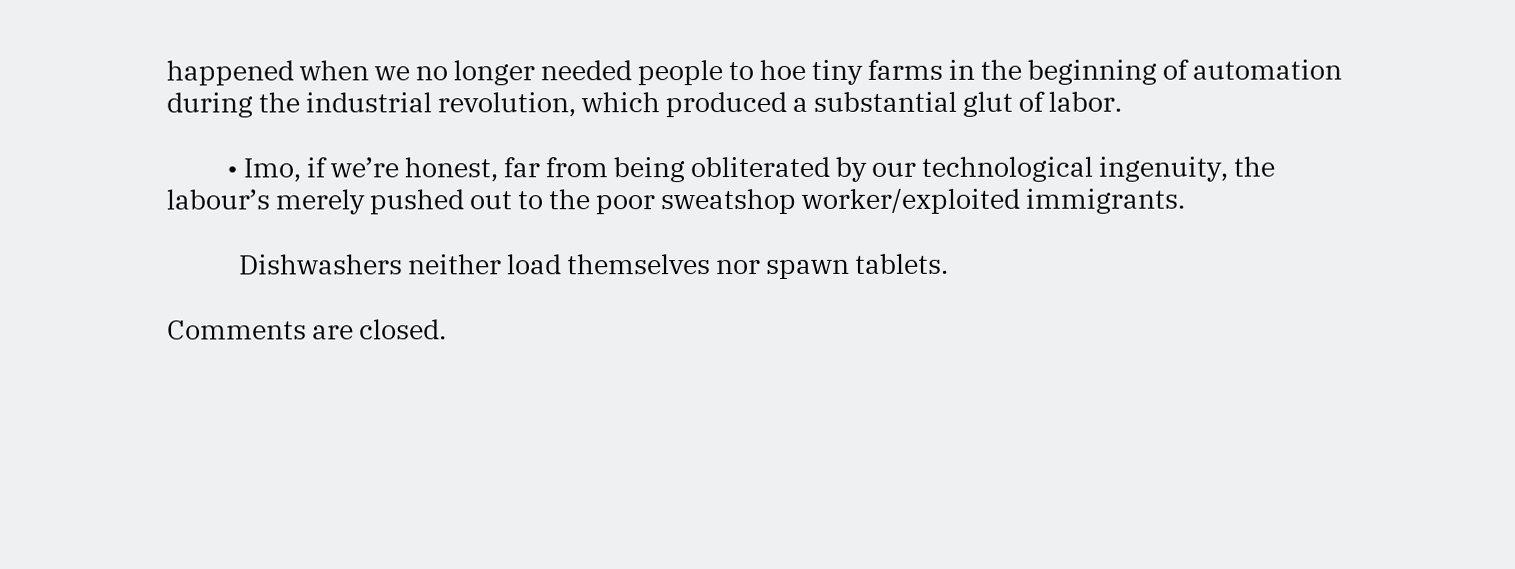happened when we no longer needed people to hoe tiny farms in the beginning of automation during the industrial revolution, which produced a substantial glut of labor.

          • Imo, if we’re honest, far from being obliterated by our technological ingenuity, the labour’s merely pushed out to the poor sweatshop worker/exploited immigrants.

            Dishwashers neither load themselves nor spawn tablets.

Comments are closed.